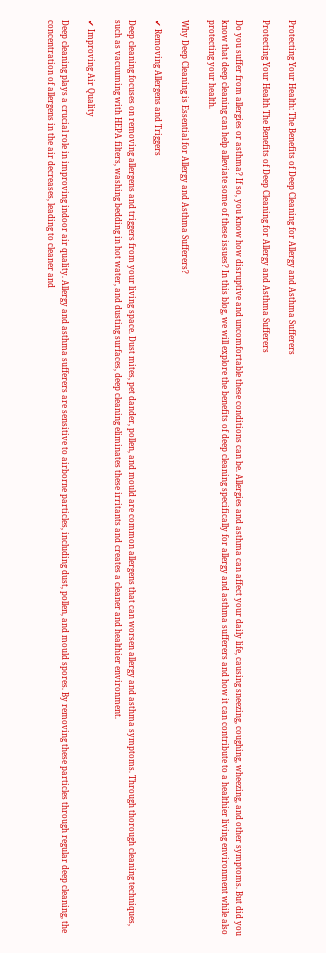Protecting Your Health: The Benefits of Deep Cleaning for Allergy and Asthma Sufferers

Protecting Your Health The Benefits of Deep Cleaning for Allergy and Asthma Sufferers

Do you suffer from allergies or asthma? If so, you know how disruptive and uncomfortable these conditions can be. Allergies and asthma can affect your daily life, causing sneezing, coughing, wheezing, and other symptoms. But did you know that deep cleaning can help alleviate some of these issues? In this blog, we will explore the benefits of deep cleaning specifically for allergy and asthma sufferers and how it can contribute to a healthier living environment while also protecting your health.

Why Deep Cleaning is Essential for Allergy and Asthma Sufferers?

✔ Removing Allergens and Triggers

Deep cleaning focuses on removing allergens and triggers from your living space. Dust mites, pet dander, pollen, and mould are common allergens that can worsen allergy and asthma symptoms. Through thorough cleaning techniques, such as vacuuming with HEPA filters, washing bedding in hot water, and dusting surfaces, deep cleaning eliminates these irritants and creates a cleaner and healthier environment.

✔ Improving Air Quality

Deep cleaning plays a crucial role in improving indoor air quality. Allergy and asthma sufferers are sensitive to airborne particles, including dust, pollen, and mould spores. By removing these particles through regular deep cleaning, the concentration of allergens in the air decreases, leading to cleaner and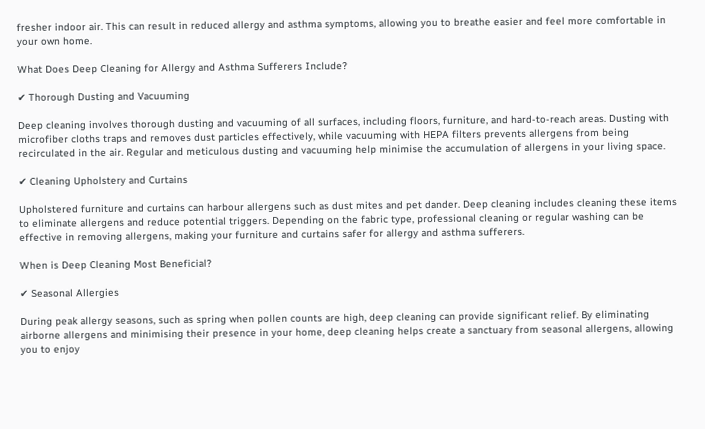fresher indoor air. This can result in reduced allergy and asthma symptoms, allowing you to breathe easier and feel more comfortable in your own home.

What Does Deep Cleaning for Allergy and Asthma Sufferers Include?

✔ Thorough Dusting and Vacuuming

Deep cleaning involves thorough dusting and vacuuming of all surfaces, including floors, furniture, and hard-to-reach areas. Dusting with microfiber cloths traps and removes dust particles effectively, while vacuuming with HEPA filters prevents allergens from being recirculated in the air. Regular and meticulous dusting and vacuuming help minimise the accumulation of allergens in your living space.

✔ Cleaning Upholstery and Curtains

Upholstered furniture and curtains can harbour allergens such as dust mites and pet dander. Deep cleaning includes cleaning these items to eliminate allergens and reduce potential triggers. Depending on the fabric type, professional cleaning or regular washing can be effective in removing allergens, making your furniture and curtains safer for allergy and asthma sufferers.

When is Deep Cleaning Most Beneficial?

✔ Seasonal Allergies

During peak allergy seasons, such as spring when pollen counts are high, deep cleaning can provide significant relief. By eliminating airborne allergens and minimising their presence in your home, deep cleaning helps create a sanctuary from seasonal allergens, allowing you to enjoy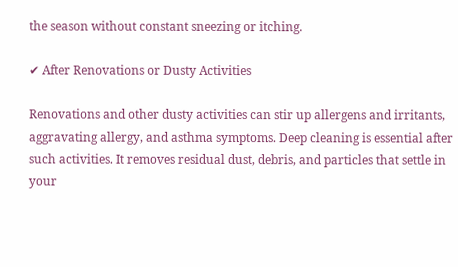the season without constant sneezing or itching.

✔ After Renovations or Dusty Activities

Renovations and other dusty activities can stir up allergens and irritants, aggravating allergy, and asthma symptoms. Deep cleaning is essential after such activities. It removes residual dust, debris, and particles that settle in your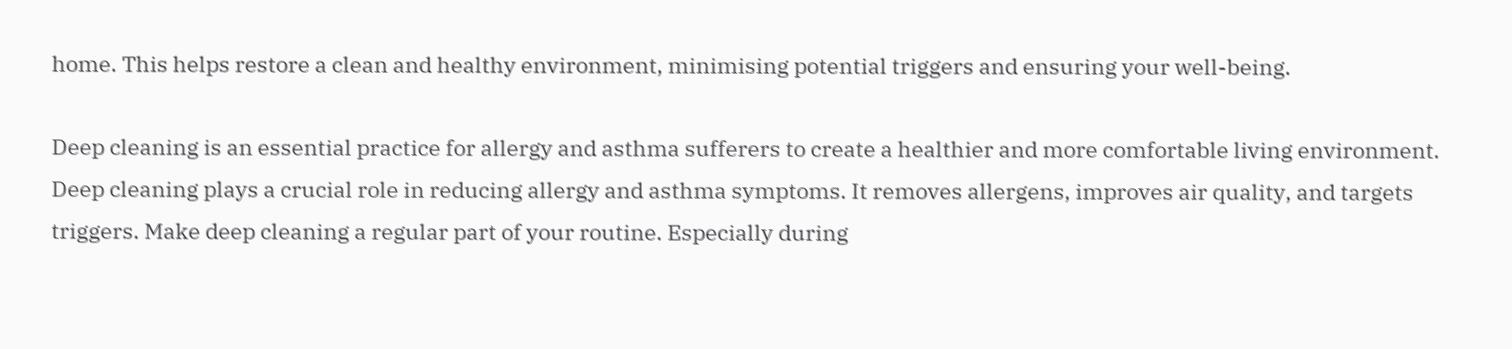home. This helps restore a clean and healthy environment, minimising potential triggers and ensuring your well-being.

Deep cleaning is an essential practice for allergy and asthma sufferers to create a healthier and more comfortable living environment. Deep cleaning plays a crucial role in reducing allergy and asthma symptoms. It removes allergens, improves air quality, and targets triggers. Make deep cleaning a regular part of your routine. Especially during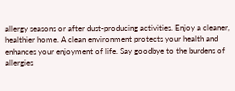allergy seasons or after dust-producing activities. Enjoy a cleaner, healthier home. A clean environment protects your health and enhances your enjoyment of life. Say goodbye to the burdens of allergies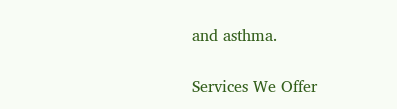and asthma.

Services We Offer